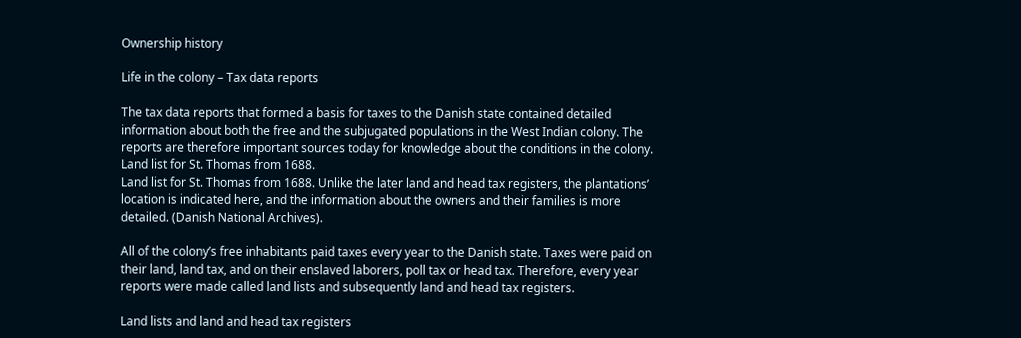Ownership history

Life in the colony – Tax data reports

The tax data reports that formed a basis for taxes to the Danish state contained detailed information about both the free and the subjugated populations in the West Indian colony. The reports are therefore important sources today for knowledge about the conditions in the colony.
Land list for St. Thomas from 1688.
Land list for St. Thomas from 1688. Unlike the later land and head tax registers, the plantations’ location is indicated here, and the information about the owners and their families is more detailed. (Danish National Archives).

All of the colony’s free inhabitants paid taxes every year to the Danish state. Taxes were paid on their land, land tax, and on their enslaved laborers, poll tax or head tax. Therefore, every year reports were made called land lists and subsequently land and head tax registers.

Land lists and land and head tax registers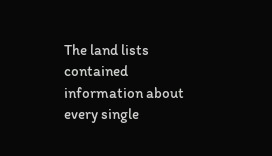The land lists contained information about every single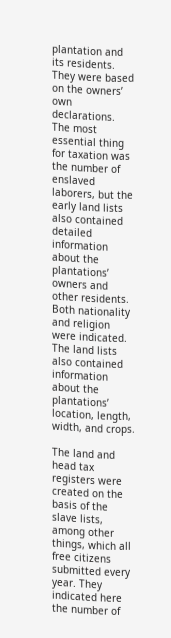plantation and its residents. They were based on the owners’ own declarations. The most essential thing for taxation was the number of enslaved laborers, but the early land lists also contained detailed information about the plantations’ owners and other residents. Both nationality and religion were indicated. The land lists also contained information about the plantations’ location, length, width, and crops.

The land and head tax registers were created on the basis of the slave lists, among other things, which all free citizens submitted every year. They indicated here the number of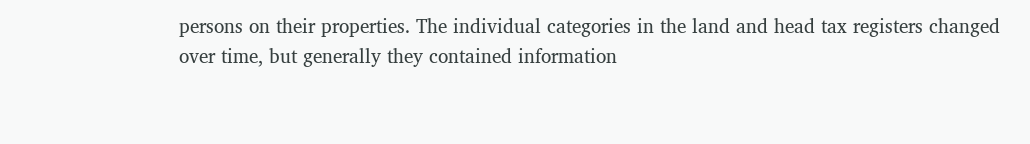persons on their properties. The individual categories in the land and head tax registers changed over time, but generally they contained information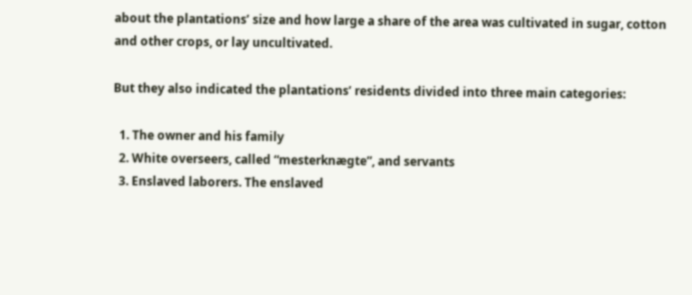about the plantations’ size and how large a share of the area was cultivated in sugar, cotton and other crops, or lay uncultivated.

But they also indicated the plantations’ residents divided into three main categories:

  1. The owner and his family
  2. White overseers, called “mesterknægte”, and servants
  3. Enslaved laborers. The enslaved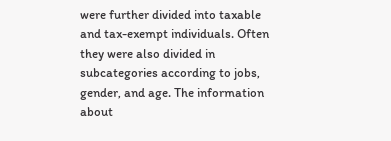were further divided into taxable and tax-exempt individuals. Often they were also divided in subcategories according to jobs, gender, and age. The information about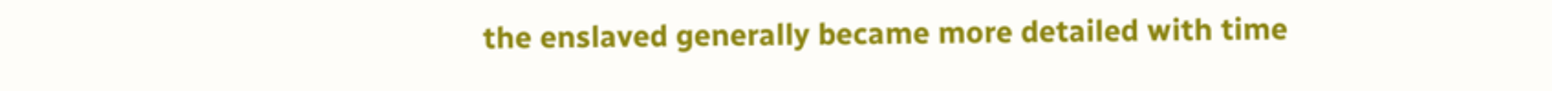the enslaved generally became more detailed with time